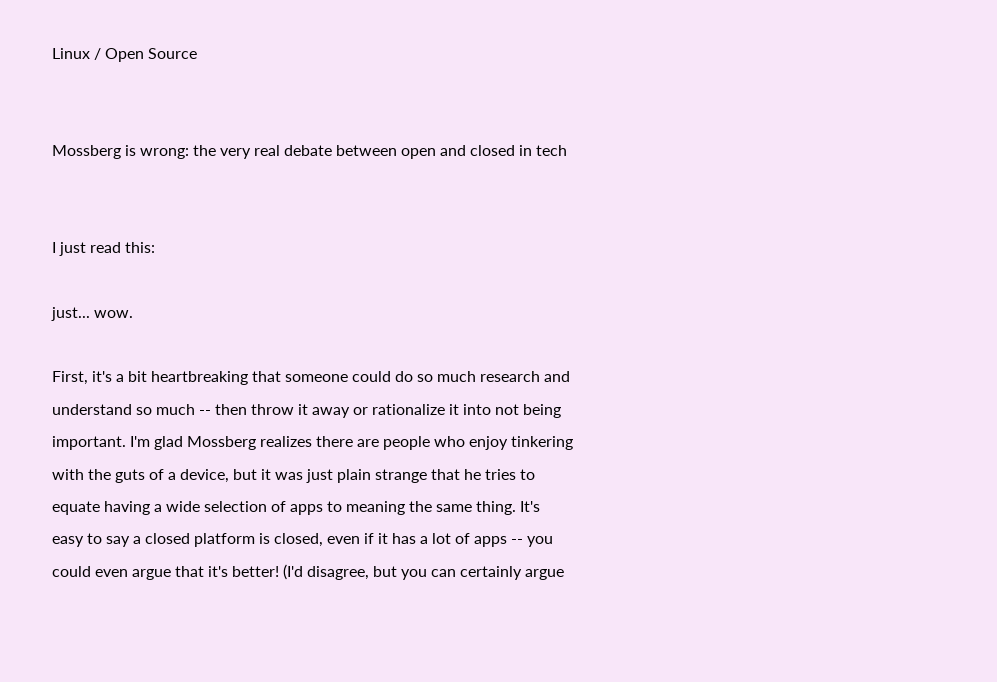Linux / Open Source


Mossberg is wrong: the very real debate between open and closed in tech


I just read this:

just... wow.

First, it's a bit heartbreaking that someone could do so much research and understand so much -- then throw it away or rationalize it into not being important. I'm glad Mossberg realizes there are people who enjoy tinkering with the guts of a device, but it was just plain strange that he tries to equate having a wide selection of apps to meaning the same thing. It's easy to say a closed platform is closed, even if it has a lot of apps -- you could even argue that it's better! (I'd disagree, but you can certainly argue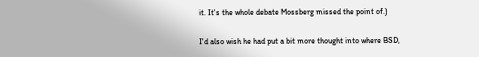it. It's the whole debate Mossberg missed the point of.)

I'd also wish he had put a bit more thought into where BSD,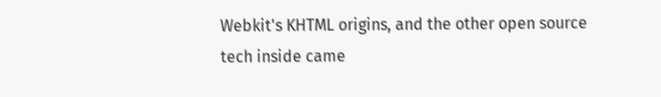Webkit's KHTML origins, and the other open source tech inside came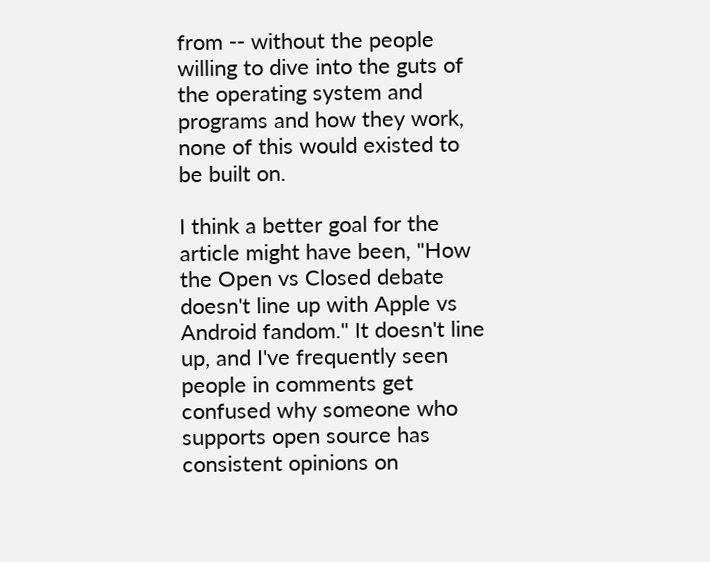from -- without the people willing to dive into the guts of the operating system and programs and how they work, none of this would existed to be built on.

I think a better goal for the article might have been, "How the Open vs Closed debate doesn't line up with Apple vs Android fandom." It doesn't line up, and I've frequently seen people in comments get confused why someone who supports open source has consistent opinions on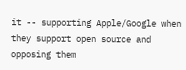it -- supporting Apple/Google when they support open source and opposing them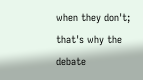when they don't; that's why the debate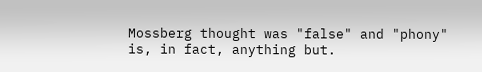Mossberg thought was "false" and "phony" is, in fact, anything but.